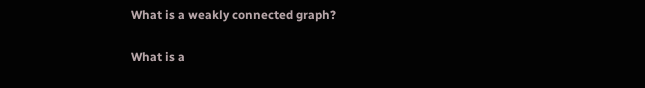What is a weakly connected graph?

What is a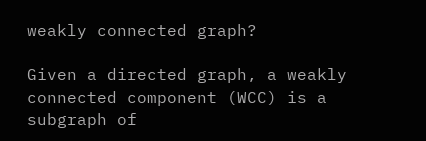weakly connected graph?

Given a directed graph, a weakly connected component (WCC) is a subgraph of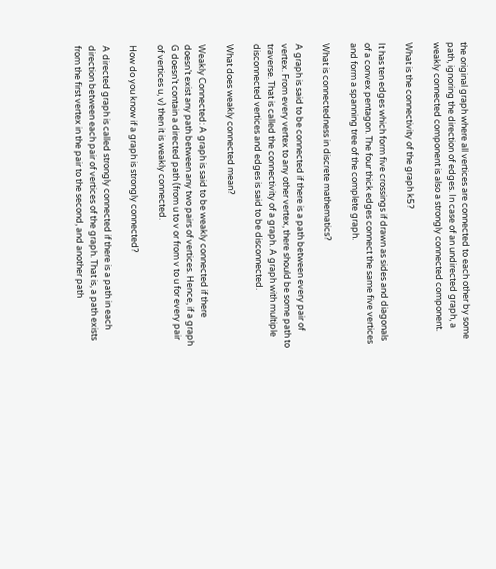the original graph where all vertices are connected to each other by some path, ignoring the direction of edges. In case of an undirected graph, a weakly connected component is also a strongly connected component.

What is the connectivity of the graph k5?

It has ten edges which form five crossings if drawn as sides and diagonals of a convex pentagon. The four thick edges connect the same five vertices and form a spanning tree of the complete graph.

What is connectedness in discrete mathematics?

A graph is said to be connected if there is a path between every pair of vertex. From every vertex to any other vertex, there should be some path to traverse. That is called the connectivity of a graph. A graph with multiple disconnected vertices and edges is said to be disconnected.

What does weakly connected mean?

Weakly Connected: A graph is said to be weakly connected if there doesn’t exist any path between any two pairs of vertices. Hence, if a graph G doesn’t contain a directed path (from u to v or from v to u for every pair of vertices u, v) then it is weakly connected.

How do you know if a graph is strongly connected?

A directed graph is called strongly connected if there is a path in each direction between each pair of vertices of the graph. That is, a path exists from the first vertex in the pair to the second, and another path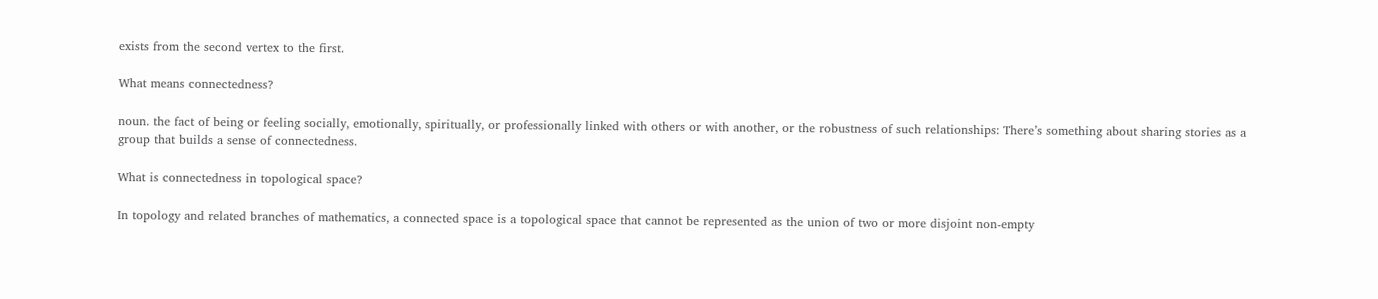exists from the second vertex to the first.

What means connectedness?

noun. the fact of being or feeling socially, emotionally, spiritually, or professionally linked with others or with another, or the robustness of such relationships: There’s something about sharing stories as a group that builds a sense of connectedness.

What is connectedness in topological space?

In topology and related branches of mathematics, a connected space is a topological space that cannot be represented as the union of two or more disjoint non-empty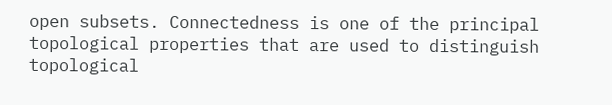open subsets. Connectedness is one of the principal topological properties that are used to distinguish topological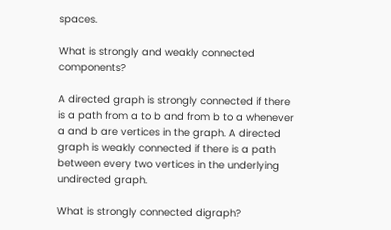spaces.

What is strongly and weakly connected components?

A directed graph is strongly connected if there is a path from a to b and from b to a whenever a and b are vertices in the graph. A directed graph is weakly connected if there is a path between every two vertices in the underlying undirected graph.

What is strongly connected digraph?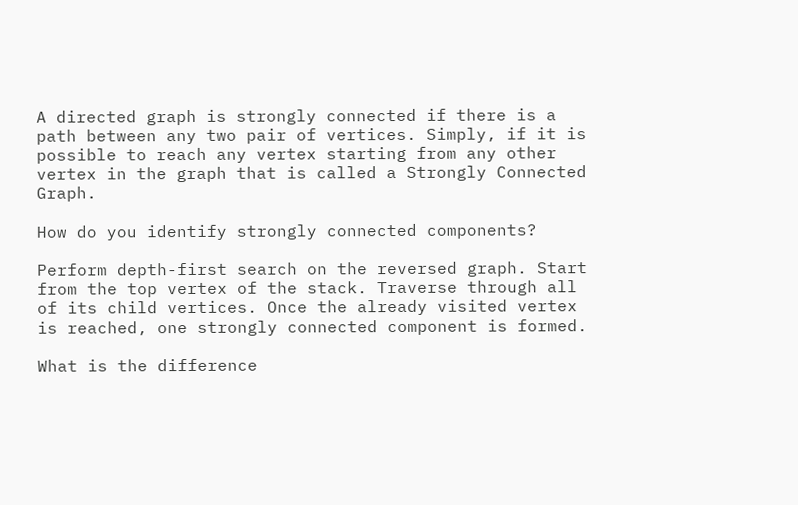A directed graph is strongly connected if there is a path between any two pair of vertices. Simply, if it is possible to reach any vertex starting from any other vertex in the graph that is called a Strongly Connected Graph.

How do you identify strongly connected components?

Perform depth-first search on the reversed graph. Start from the top vertex of the stack. Traverse through all of its child vertices. Once the already visited vertex is reached, one strongly connected component is formed.

What is the difference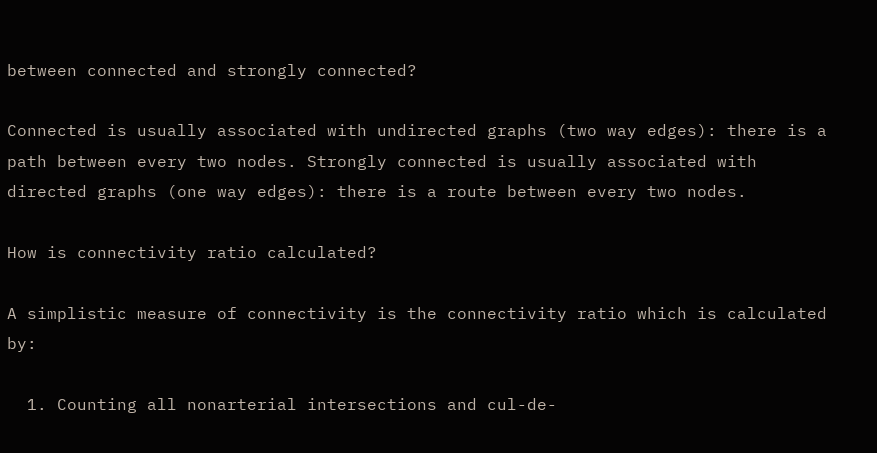between connected and strongly connected?

Connected is usually associated with undirected graphs (two way edges): there is a path between every two nodes. Strongly connected is usually associated with directed graphs (one way edges): there is a route between every two nodes.

How is connectivity ratio calculated?

A simplistic measure of connectivity is the connectivity ratio which is calculated by:

  1. Counting all nonarterial intersections and cul-de-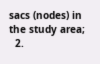sacs (nodes) in the study area;
  2.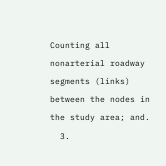Counting all nonarterial roadway segments (links) between the nodes in the study area; and.
  3.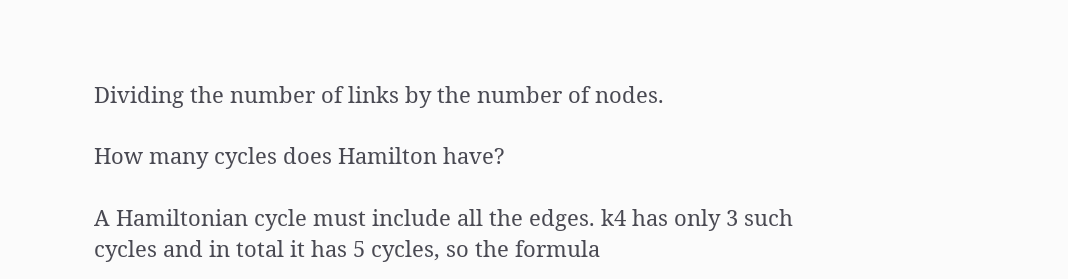Dividing the number of links by the number of nodes.

How many cycles does Hamilton have?

A Hamiltonian cycle must include all the edges. k4 has only 3 such cycles and in total it has 5 cycles, so the formula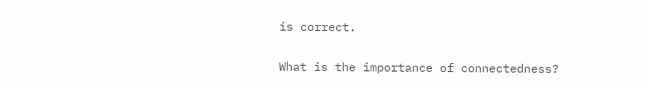is correct.

What is the importance of connectedness?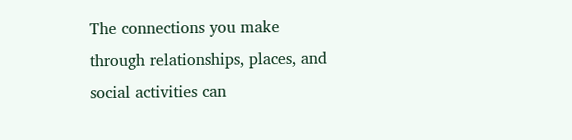The connections you make through relationships, places, and social activities can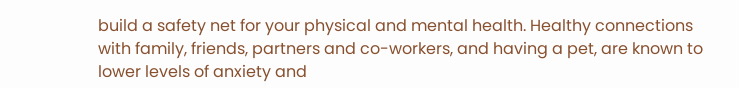build a safety net for your physical and mental health. Healthy connections with family, friends, partners and co-workers, and having a pet, are known to lower levels of anxiety and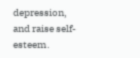depression, and raise self-esteem.